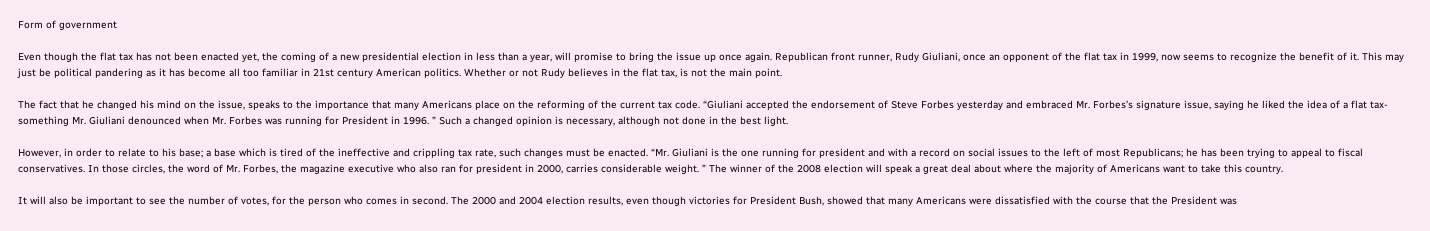Form of government

Even though the flat tax has not been enacted yet, the coming of a new presidential election in less than a year, will promise to bring the issue up once again. Republican front runner, Rudy Giuliani, once an opponent of the flat tax in 1999, now seems to recognize the benefit of it. This may just be political pandering as it has become all too familiar in 21st century American politics. Whether or not Rudy believes in the flat tax, is not the main point.

The fact that he changed his mind on the issue, speaks to the importance that many Americans place on the reforming of the current tax code. “Giuliani accepted the endorsement of Steve Forbes yesterday and embraced Mr. Forbes’s signature issue, saying he liked the idea of a flat tax- something Mr. Giuliani denounced when Mr. Forbes was running for President in 1996. ” Such a changed opinion is necessary, although not done in the best light.

However, in order to relate to his base; a base which is tired of the ineffective and crippling tax rate, such changes must be enacted. “Mr. Giuliani is the one running for president and with a record on social issues to the left of most Republicans; he has been trying to appeal to fiscal conservatives. In those circles, the word of Mr. Forbes, the magazine executive who also ran for president in 2000, carries considerable weight. ” The winner of the 2008 election will speak a great deal about where the majority of Americans want to take this country.

It will also be important to see the number of votes, for the person who comes in second. The 2000 and 2004 election results, even though victories for President Bush, showed that many Americans were dissatisfied with the course that the President was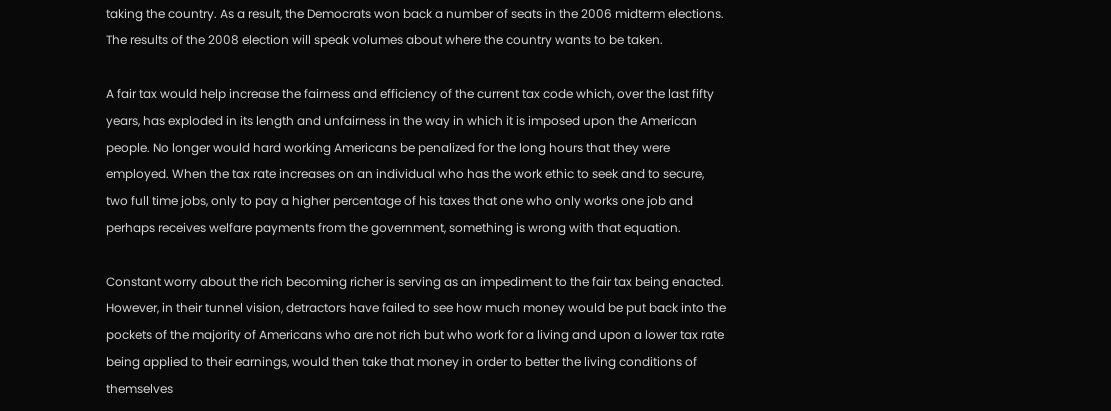taking the country. As a result, the Democrats won back a number of seats in the 2006 midterm elections. The results of the 2008 election will speak volumes about where the country wants to be taken.

A fair tax would help increase the fairness and efficiency of the current tax code which, over the last fifty years, has exploded in its length and unfairness in the way in which it is imposed upon the American people. No longer would hard working Americans be penalized for the long hours that they were employed. When the tax rate increases on an individual who has the work ethic to seek and to secure, two full time jobs, only to pay a higher percentage of his taxes that one who only works one job and perhaps receives welfare payments from the government, something is wrong with that equation.

Constant worry about the rich becoming richer is serving as an impediment to the fair tax being enacted. However, in their tunnel vision, detractors have failed to see how much money would be put back into the pockets of the majority of Americans who are not rich but who work for a living and upon a lower tax rate being applied to their earnings, would then take that money in order to better the living conditions of themselves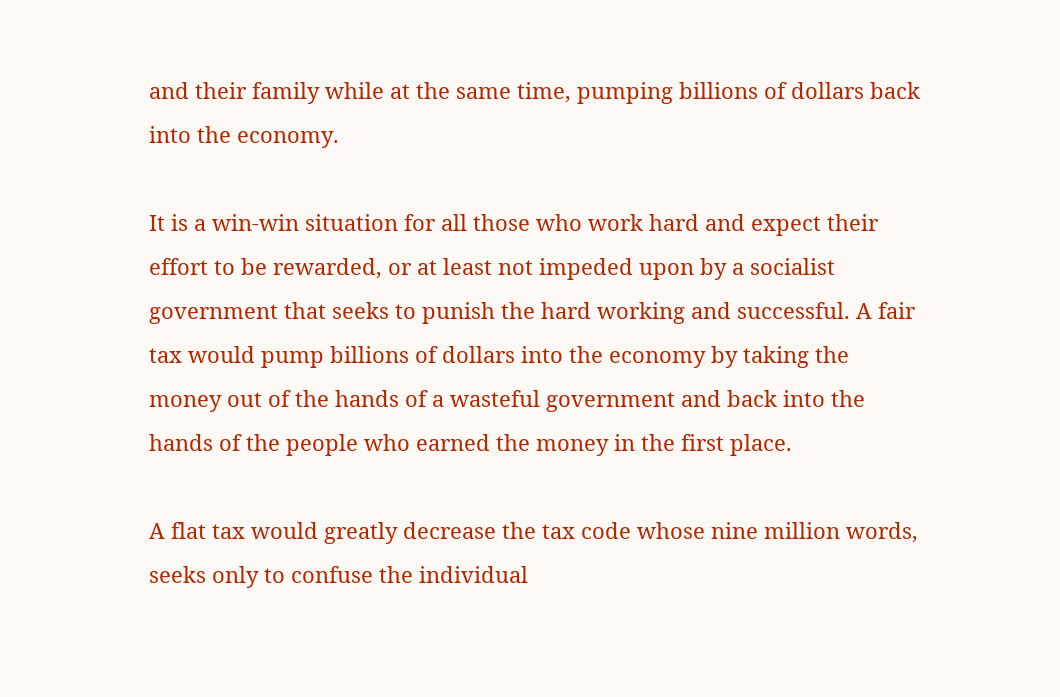and their family while at the same time, pumping billions of dollars back into the economy.

It is a win-win situation for all those who work hard and expect their effort to be rewarded, or at least not impeded upon by a socialist government that seeks to punish the hard working and successful. A fair tax would pump billions of dollars into the economy by taking the money out of the hands of a wasteful government and back into the hands of the people who earned the money in the first place.

A flat tax would greatly decrease the tax code whose nine million words, seeks only to confuse the individual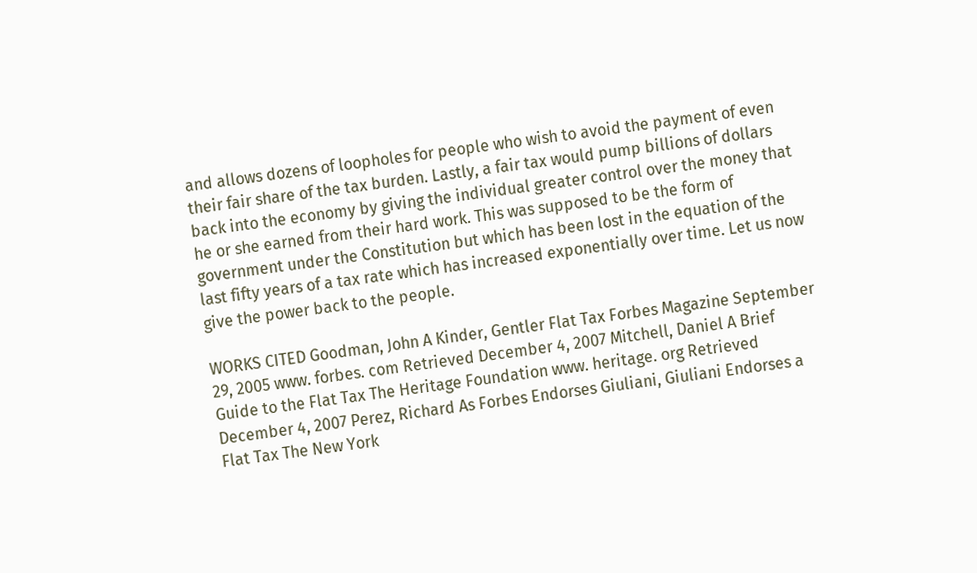and allows dozens of loopholes for people who wish to avoid the payment of even their fair share of the tax burden. Lastly, a fair tax would pump billions of dollars back into the economy by giving the individual greater control over the money that he or she earned from their hard work. This was supposed to be the form of government under the Constitution but which has been lost in the equation of the last fifty years of a tax rate which has increased exponentially over time. Let us now give the power back to the people.

WORKS CITED Goodman, John A Kinder, Gentler Flat Tax Forbes Magazine September 29, 2005 www. forbes. com Retrieved December 4, 2007 Mitchell, Daniel A Brief Guide to the Flat Tax The Heritage Foundation www. heritage. org Retrieved December 4, 2007 Perez, Richard As Forbes Endorses Giuliani, Giuliani Endorses a Flat Tax The New York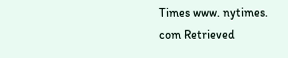Times www. nytimes. com Retrieved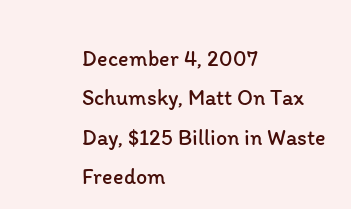December 4, 2007 Schumsky, Matt On Tax Day, $125 Billion in Waste Freedom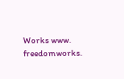Works www. freedomworks.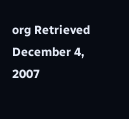org Retrieved December 4, 2007